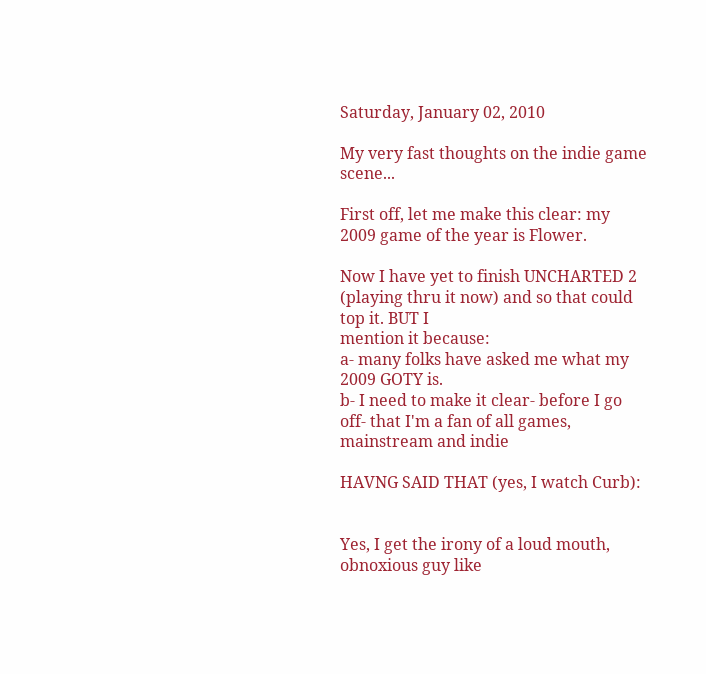Saturday, January 02, 2010

My very fast thoughts on the indie game scene...

First off, let me make this clear: my 2009 game of the year is Flower.

Now I have yet to finish UNCHARTED 2 (playing thru it now) and so that could top it. BUT I
mention it because:
a- many folks have asked me what my 2009 GOTY is.
b- I need to make it clear- before I go off- that I'm a fan of all games, mainstream and indie

HAVNG SAID THAT (yes, I watch Curb):


Yes, I get the irony of a loud mouth, obnoxious guy like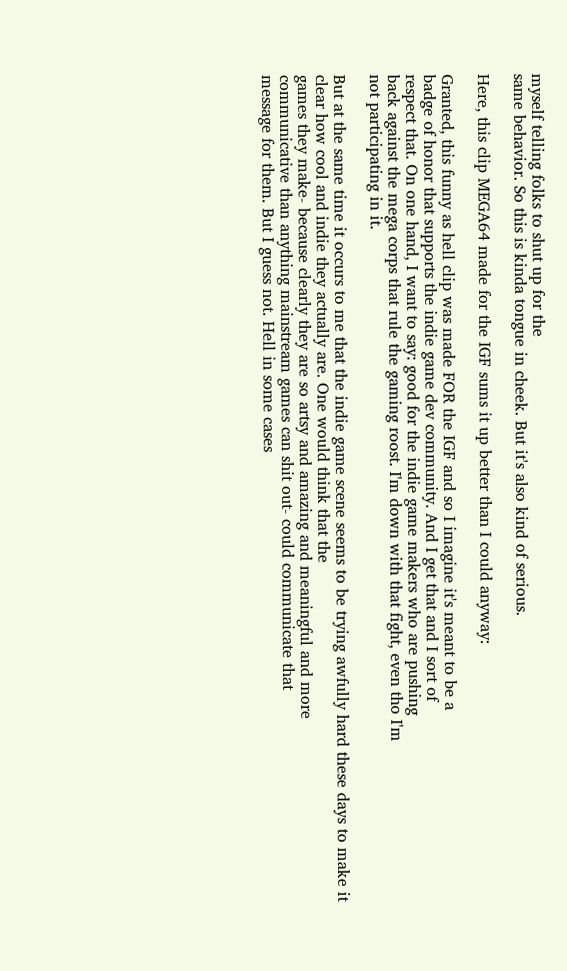myself telling folks to shut up for the
same behavior. So this is kinda tongue in cheek. But it's also kind of serious.

Here, this clip MEGA64 made for the IGF sums it up better than I could anyway:

Granted, this funny as hell clip was made FOR the IGF and so I imagine it's meant to be a
badge of honor that supports the indie game dev community. And I get that and I sort of
respect that. On one hand, I want to say: good for the indie game makers who are pushing
back against the mega corps that rule the gaming roost. I'm down with that fight, even tho I'm
not participating in it.

But at the same time it occurs to me that the indie game scene seems to be trying awfully hard these days to make it clear how cool and indie they actually are. One would think that the
games they make- because clearly they are so artsy and amazing and meaningful and more
communicative than anything mainstream games can shit out- could communicate that
message for them. But I guess not. Hell in some cases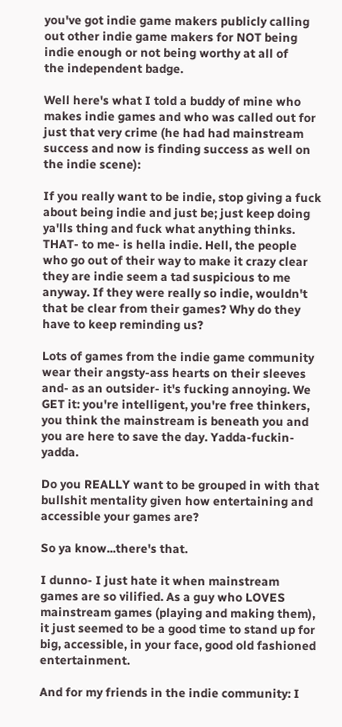you've got indie game makers publicly calling out other indie game makers for NOT being indie enough or not being worthy at all of
the independent badge.

Well here's what I told a buddy of mine who makes indie games and who was called out for just that very crime (he had had mainstream success and now is finding success as well on the indie scene):

If you really want to be indie, stop giving a fuck about being indie and just be; just keep doing ya'lls thing and fuck what anything thinks. THAT- to me- is hella indie. Hell, the people who go out of their way to make it crazy clear they are indie seem a tad suspicious to me anyway. If they were really so indie, wouldn't that be clear from their games? Why do they have to keep reminding us?

Lots of games from the indie game community wear their angsty-ass hearts on their sleeves and- as an outsider- it's fucking annoying. We GET it: you're intelligent, you're free thinkers, you think the mainstream is beneath you and you are here to save the day. Yadda-fuckin-yadda.

Do you REALLY want to be grouped in with that bullshit mentality given how entertaining and accessible your games are?

So ya know...there's that.

I dunno- I just hate it when mainstream games are so vilified. As a guy who LOVES mainstream games (playing and making them), it just seemed to be a good time to stand up for big, accessible, in your face, good old fashioned entertainment.

And for my friends in the indie community: I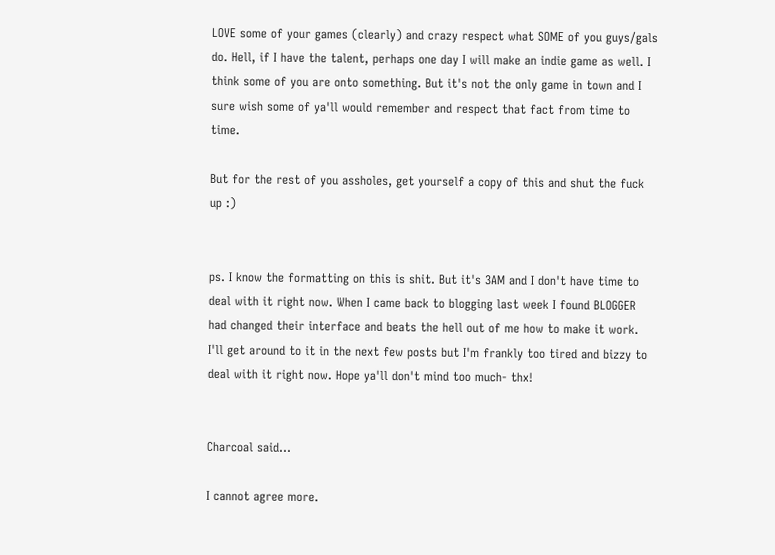LOVE some of your games (clearly) and crazy respect what SOME of you guys/gals do. Hell, if I have the talent, perhaps one day I will make an indie game as well. I think some of you are onto something. But it's not the only game in town and I sure wish some of ya'll would remember and respect that fact from time to time.

But for the rest of you assholes, get yourself a copy of this and shut the fuck up :)


ps. I know the formatting on this is shit. But it's 3AM and I don't have time to deal with it right now. When I came back to blogging last week I found BLOGGER had changed their interface and beats the hell out of me how to make it work. I'll get around to it in the next few posts but I'm frankly too tired and bizzy to deal with it right now. Hope ya'll don't mind too much- thx!


Charcoal said...

I cannot agree more.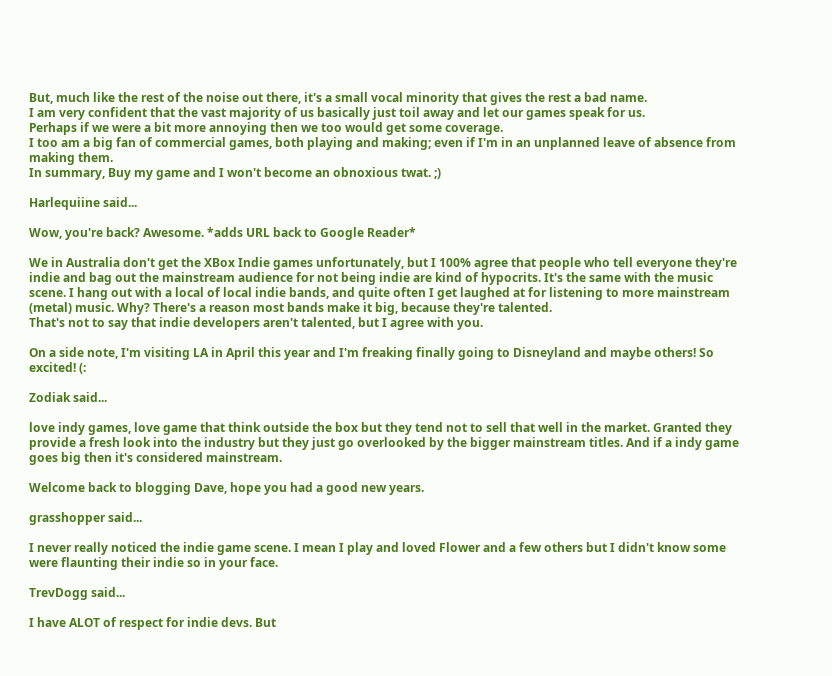But, much like the rest of the noise out there, it's a small vocal minority that gives the rest a bad name.
I am very confident that the vast majority of us basically just toil away and let our games speak for us.
Perhaps if we were a bit more annoying then we too would get some coverage.
I too am a big fan of commercial games, both playing and making; even if I'm in an unplanned leave of absence from making them.
In summary, Buy my game and I won't become an obnoxious twat. ;)

Harlequiine said...

Wow, you're back? Awesome. *adds URL back to Google Reader*

We in Australia don't get the XBox Indie games unfortunately, but I 100% agree that people who tell everyone they're indie and bag out the mainstream audience for not being indie are kind of hypocrits. It's the same with the music scene. I hang out with a local of local indie bands, and quite often I get laughed at for listening to more mainstream (metal) music. Why? There's a reason most bands make it big, because they're talented.
That's not to say that indie developers aren't talented, but I agree with you.

On a side note, I'm visiting LA in April this year and I'm freaking finally going to Disneyland and maybe others! So excited! (:

Zodiak said...

love indy games, love game that think outside the box but they tend not to sell that well in the market. Granted they provide a fresh look into the industry but they just go overlooked by the bigger mainstream titles. And if a indy game goes big then it's considered mainstream.

Welcome back to blogging Dave, hope you had a good new years.

grasshopper said...

I never really noticed the indie game scene. I mean I play and loved Flower and a few others but I didn't know some were flaunting their indie so in your face.

TrevDogg said...

I have ALOT of respect for indie devs. But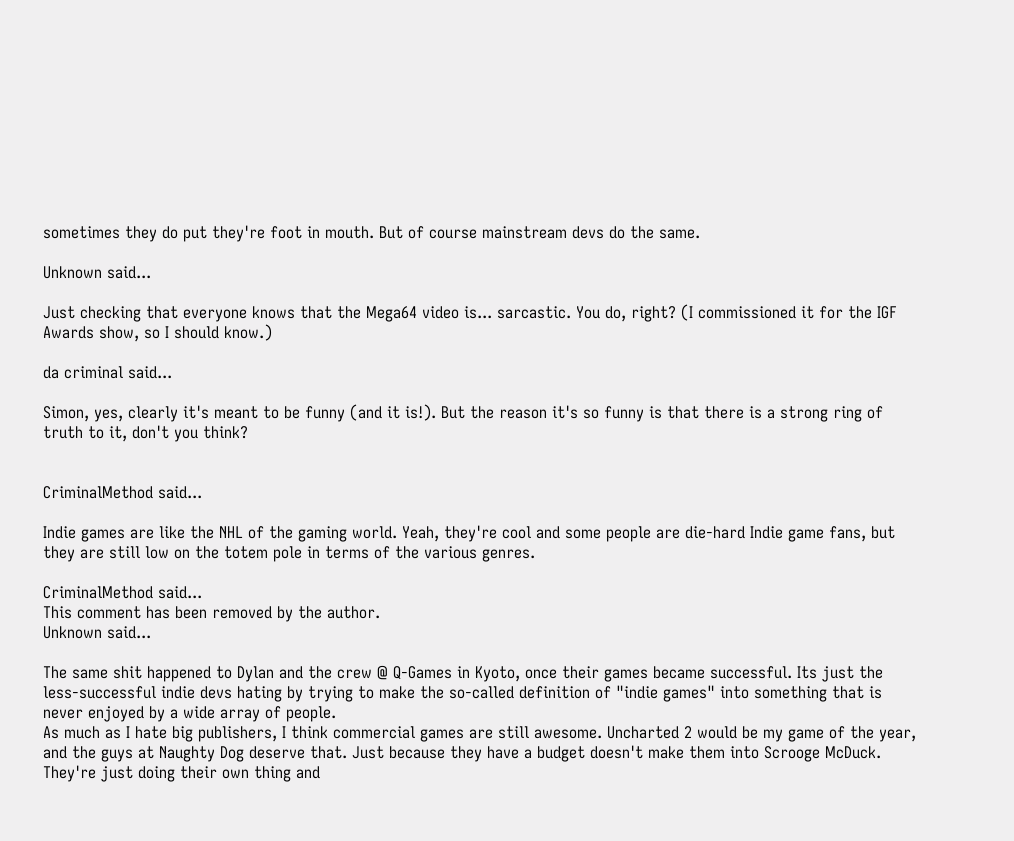sometimes they do put they're foot in mouth. But of course mainstream devs do the same.

Unknown said...

Just checking that everyone knows that the Mega64 video is... sarcastic. You do, right? (I commissioned it for the IGF Awards show, so I should know.)

da criminal said...

Simon, yes, clearly it's meant to be funny (and it is!). But the reason it's so funny is that there is a strong ring of truth to it, don't you think?


CriminalMethod said...

Indie games are like the NHL of the gaming world. Yeah, they're cool and some people are die-hard Indie game fans, but they are still low on the totem pole in terms of the various genres.

CriminalMethod said...
This comment has been removed by the author.
Unknown said...

The same shit happened to Dylan and the crew @ Q-Games in Kyoto, once their games became successful. Its just the less-successful indie devs hating by trying to make the so-called definition of "indie games" into something that is never enjoyed by a wide array of people.
As much as I hate big publishers, I think commercial games are still awesome. Uncharted 2 would be my game of the year, and the guys at Naughty Dog deserve that. Just because they have a budget doesn't make them into Scrooge McDuck.
They're just doing their own thing and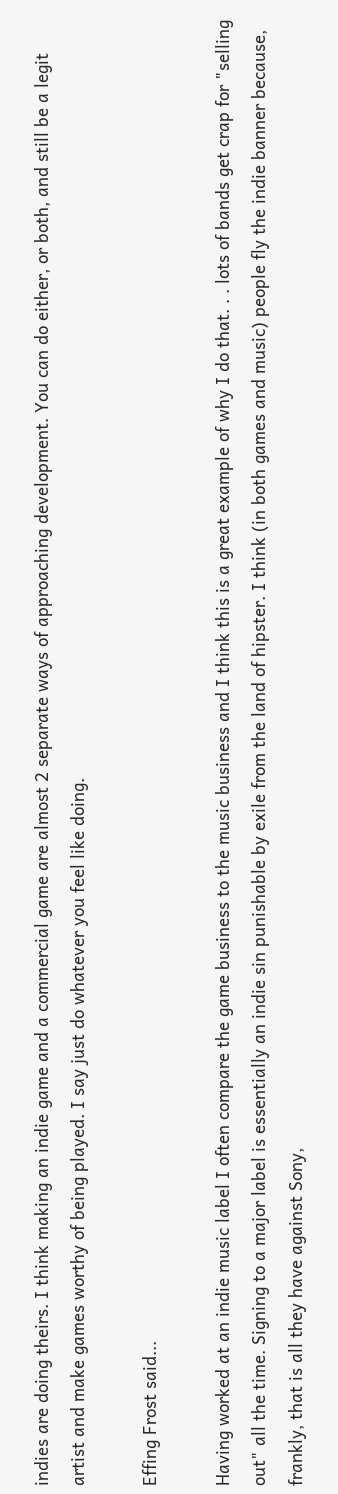indies are doing theirs. I think making an indie game and a commercial game are almost 2 separate ways of approaching development. You can do either, or both, and still be a legit artist and make games worthy of being played. I say just do whatever you feel like doing.

Effing Frost said...

Having worked at an indie music label I often compare the game business to the music business and I think this is a great example of why I do that. . . lots of bands get crap for "selling out" all the time. Signing to a major label is essentially an indie sin punishable by exile from the land of hipster. I think (in both games and music) people fly the indie banner because, frankly, that is all they have against Sony,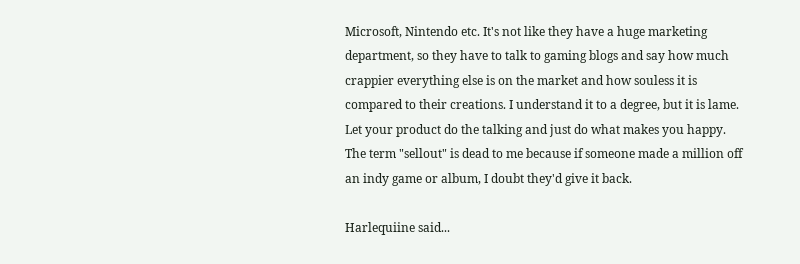Microsoft, Nintendo etc. It's not like they have a huge marketing department, so they have to talk to gaming blogs and say how much crappier everything else is on the market and how souless it is compared to their creations. I understand it to a degree, but it is lame. Let your product do the talking and just do what makes you happy. The term "sellout" is dead to me because if someone made a million off an indy game or album, I doubt they'd give it back.

Harlequiine said...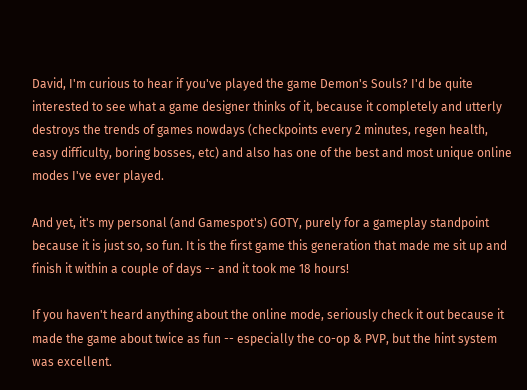David, I'm curious to hear if you've played the game Demon's Souls? I'd be quite interested to see what a game designer thinks of it, because it completely and utterly destroys the trends of games nowdays (checkpoints every 2 minutes, regen health, easy difficulty, boring bosses, etc) and also has one of the best and most unique online modes I've ever played.

And yet, it's my personal (and Gamespot's) GOTY, purely for a gameplay standpoint because it is just so, so fun. It is the first game this generation that made me sit up and finish it within a couple of days -- and it took me 18 hours!

If you haven't heard anything about the online mode, seriously check it out because it made the game about twice as fun -- especially the co-op & PVP, but the hint system was excellent.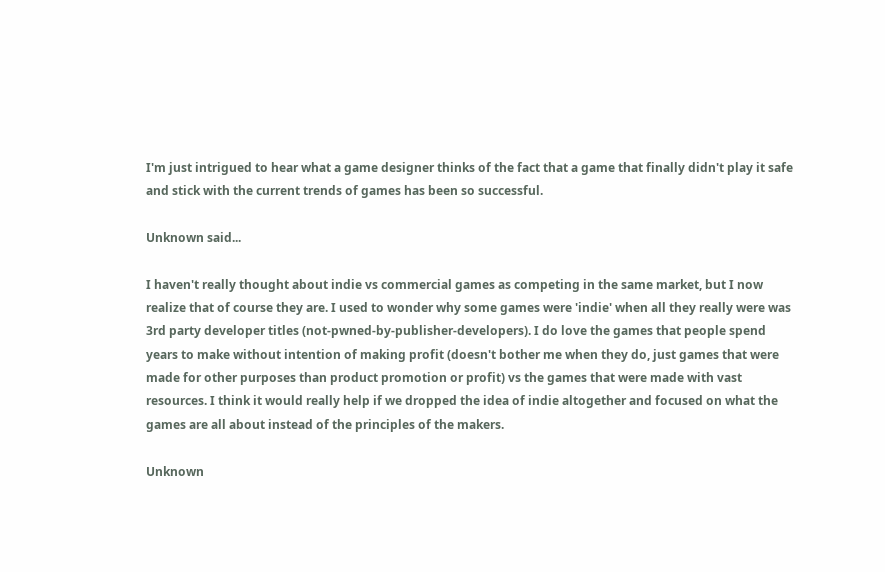I'm just intrigued to hear what a game designer thinks of the fact that a game that finally didn't play it safe and stick with the current trends of games has been so successful.

Unknown said...

I haven't really thought about indie vs commercial games as competing in the same market, but I now realize that of course they are. I used to wonder why some games were 'indie' when all they really were was 3rd party developer titles (not-pwned-by-publisher-developers). I do love the games that people spend years to make without intention of making profit (doesn't bother me when they do, just games that were made for other purposes than product promotion or profit) vs the games that were made with vast resources. I think it would really help if we dropped the idea of indie altogether and focused on what the games are all about instead of the principles of the makers.

Unknown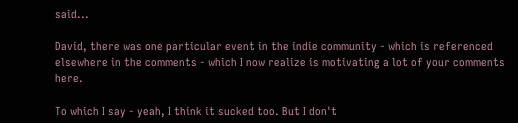said...

David, there was one particular event in the indie community - which is referenced elsewhere in the comments - which I now realize is motivating a lot of your comments here.

To which I say - yeah, I think it sucked too. But I don't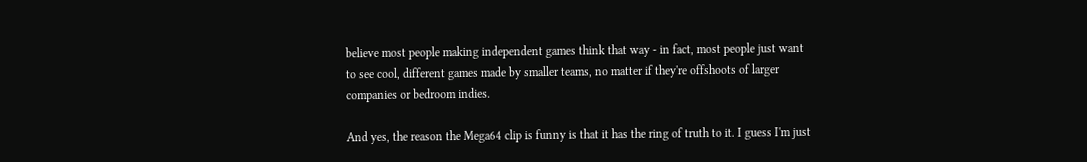believe most people making independent games think that way - in fact, most people just want to see cool, different games made by smaller teams, no matter if they're offshoots of larger companies or bedroom indies.

And yes, the reason the Mega64 clip is funny is that it has the ring of truth to it. I guess I'm just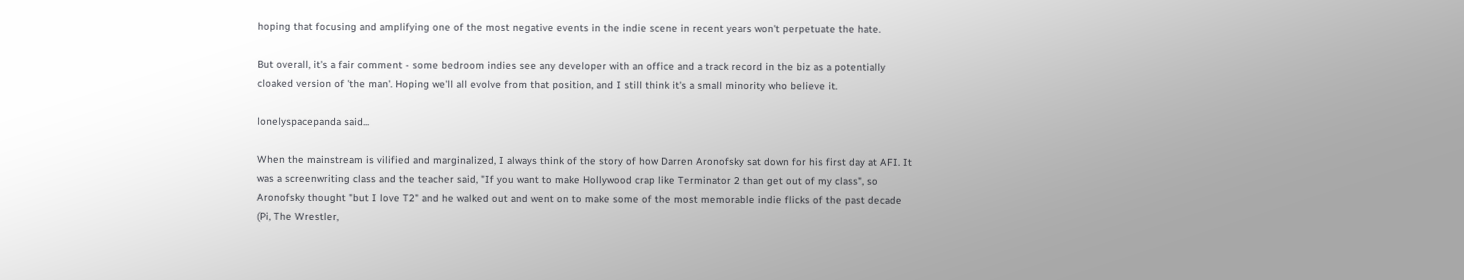hoping that focusing and amplifying one of the most negative events in the indie scene in recent years won't perpetuate the hate.

But overall, it's a fair comment - some bedroom indies see any developer with an office and a track record in the biz as a potentially cloaked version of 'the man'. Hoping we'll all evolve from that position, and I still think it's a small minority who believe it.

lonelyspacepanda said...

When the mainstream is vilified and marginalized, I always think of the story of how Darren Aronofsky sat down for his first day at AFI. It was a screenwriting class and the teacher said, "If you want to make Hollywood crap like Terminator 2 than get out of my class", so Aronofsky thought "but I love T2" and he walked out and went on to make some of the most memorable indie flicks of the past decade (Pi, The Wrestler,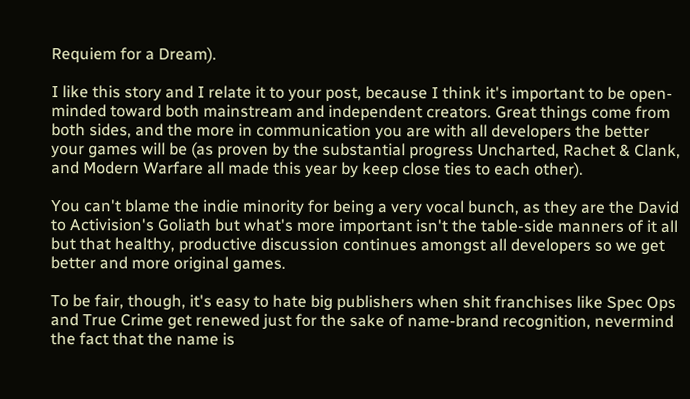Requiem for a Dream).

I like this story and I relate it to your post, because I think it's important to be open-minded toward both mainstream and independent creators. Great things come from both sides, and the more in communication you are with all developers the better your games will be (as proven by the substantial progress Uncharted, Rachet & Clank, and Modern Warfare all made this year by keep close ties to each other).

You can't blame the indie minority for being a very vocal bunch, as they are the David to Activision's Goliath but what's more important isn't the table-side manners of it all but that healthy, productive discussion continues amongst all developers so we get better and more original games.

To be fair, though, it's easy to hate big publishers when shit franchises like Spec Ops and True Crime get renewed just for the sake of name-brand recognition, nevermind the fact that the name is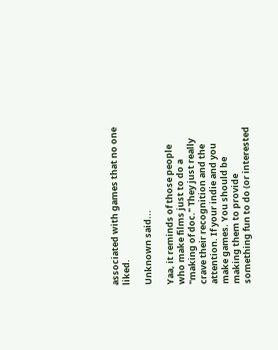associated with games that no one liked.

Unknown said...

Yaa, it reminds of those people who make films just to do a "making of doc." They just really crave their recognition and the attention. If your indie and you make games. You should be making them to provide something fun to do (or interested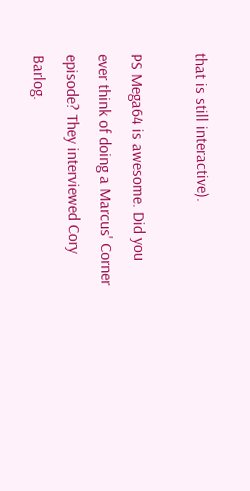that is still interactive).

PS Mega64 is awesome. Did you ever think of doing a Marcus' Corner episode? They interviewed Cory Barlog.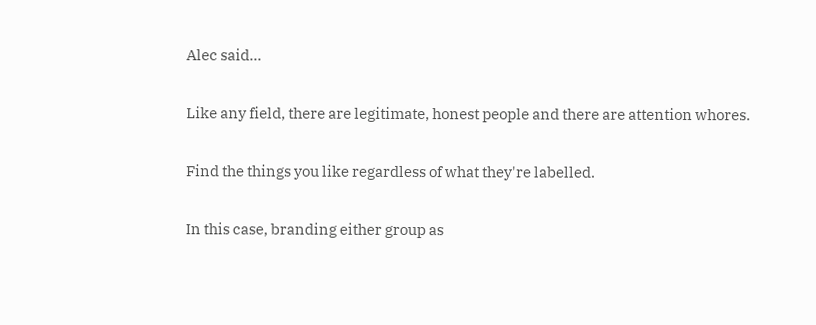Alec said...

Like any field, there are legitimate, honest people and there are attention whores.

Find the things you like regardless of what they're labelled.

In this case, branding either group as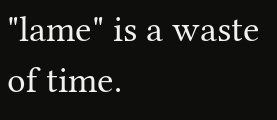"lame" is a waste of time.